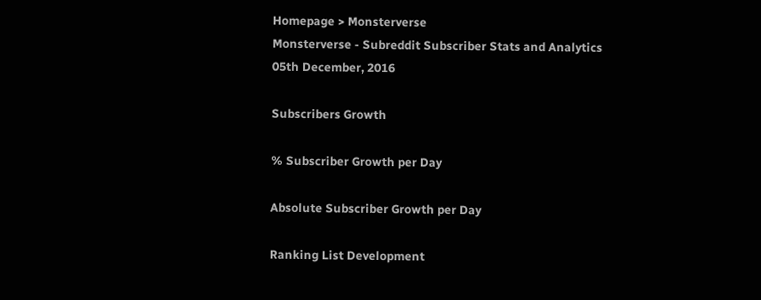Homepage > Monsterverse
Monsterverse - Subreddit Subscriber Stats and Analytics
05th December, 2016

Subscribers Growth

% Subscriber Growth per Day

Absolute Subscriber Growth per Day

Ranking List Development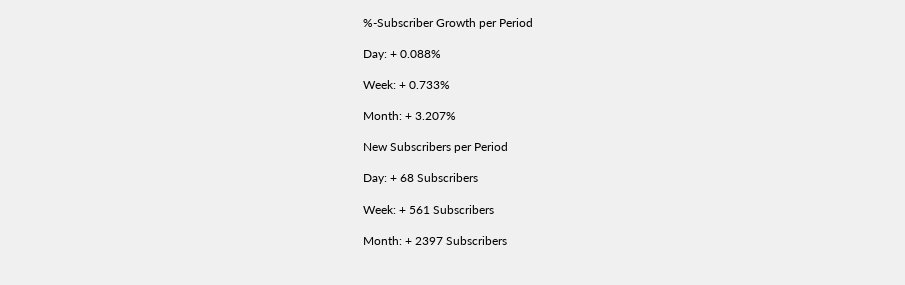%-Subscriber Growth per Period

Day: + 0.088%

Week: + 0.733%

Month: + 3.207%

New Subscribers per Period

Day: + 68 Subscribers

Week: + 561 Subscribers

Month: + 2397 Subscribers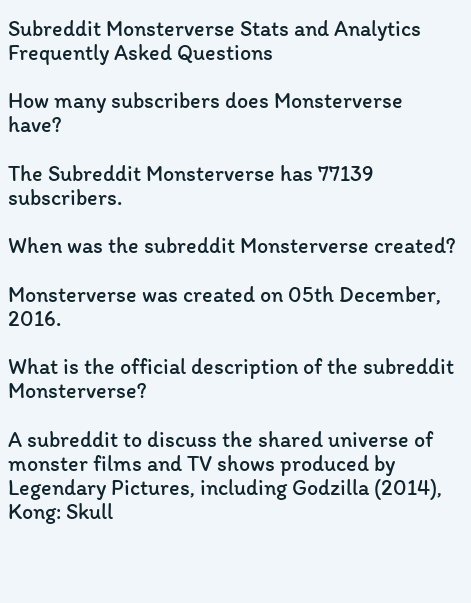Subreddit Monsterverse Stats and Analytics Frequently Asked Questions

How many subscribers does Monsterverse have?

The Subreddit Monsterverse has 77139 subscribers.

When was the subreddit Monsterverse created?

Monsterverse was created on 05th December, 2016.

What is the official description of the subreddit Monsterverse?

A subreddit to discuss the shared universe of monster films and TV shows produced by Legendary Pictures, including Godzilla (2014), Kong: Skull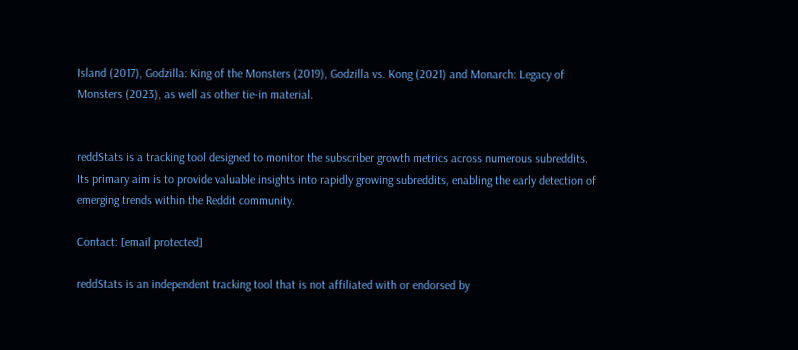Island (2017), Godzilla: King of the Monsters (2019), Godzilla vs. Kong (2021) and Monarch: Legacy of Monsters (2023), as well as other tie-in material.


reddStats is a tracking tool designed to monitor the subscriber growth metrics across numerous subreddits. Its primary aim is to provide valuable insights into rapidly growing subreddits, enabling the early detection of emerging trends within the Reddit community.

Contact: [email protected]

reddStats is an independent tracking tool that is not affiliated with or endorsed by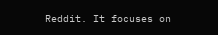Reddit. It focuses on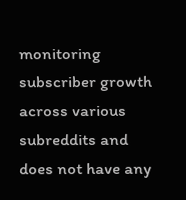monitoring subscriber growth across various subreddits and does not have any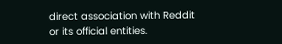direct association with Reddit or its official entities.